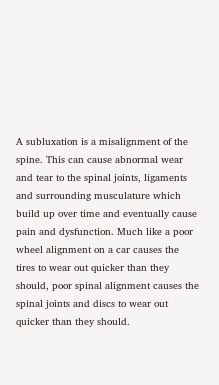A subluxation is a misalignment of the spine. This can cause abnormal wear and tear to the spinal joints, ligaments and surrounding musculature which build up over time and eventually cause pain and dysfunction. Much like a poor wheel alignment on a car causes the tires to wear out quicker than they should, poor spinal alignment causes the spinal joints and discs to wear out quicker than they should.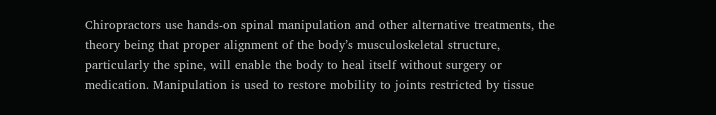Chiropractors use hands-on spinal manipulation and other alternative treatments, the theory being that proper alignment of the body’s musculoskeletal structure, particularly the spine, will enable the body to heal itself without surgery or medication. Manipulation is used to restore mobility to joints restricted by tissue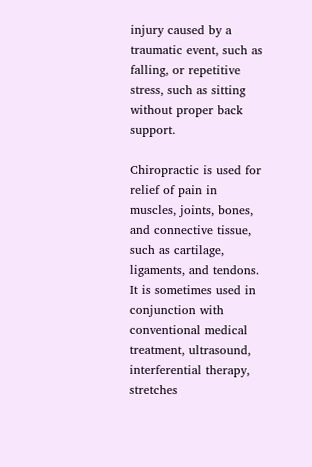injury caused by a traumatic event, such as falling, or repetitive stress, such as sitting without proper back support.

Chiropractic is used for relief of pain in muscles, joints, bones, and connective tissue, such as cartilage, ligaments, and tendons. It is sometimes used in conjunction with conventional medical treatment, ultrasound, interferential therapy, stretches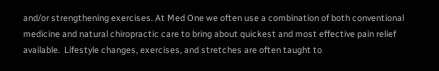and/or strengthening exercises. At Med One we often use a combination of both conventional medicine and natural chiropractic care to bring about quickest and most effective pain relief available.  Lifestyle changes, exercises, and stretches are often taught to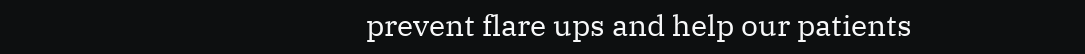prevent flare ups and help our patients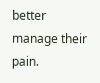better manage their pain.